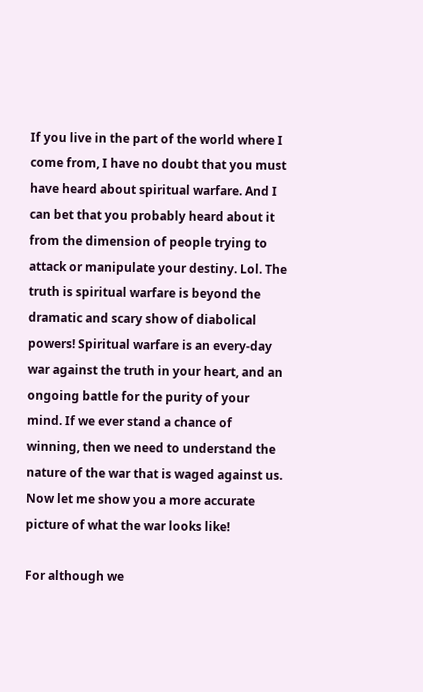If you live in the part of the world where I come from, I have no doubt that you must have heard about spiritual warfare. And I can bet that you probably heard about it from the dimension of people trying to attack or manipulate your destiny. Lol. The truth is spiritual warfare is beyond the dramatic and scary show of diabolical powers! Spiritual warfare is an every-day war against the truth in your heart, and an ongoing battle for the purity of your mind. If we ever stand a chance of winning, then we need to understand the nature of the war that is waged against us.
Now let me show you a more accurate picture of what the war looks like!

For although we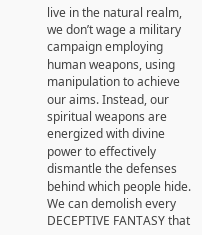live in the natural realm, we don’t wage a military campaign employing human weapons, using manipulation to achieve our aims. Instead, our spiritual weapons are energized with divine power to effectively dismantle the defenses behind which people hide. We can demolish every DECEPTIVE FANTASY that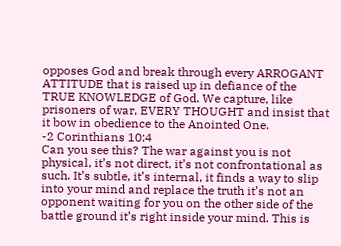opposes God and break through every ARROGANT ATTITUDE that is raised up in defiance of the TRUE KNOWLEDGE of God. We capture, like prisoners of war, EVERY THOUGHT and insist that it bow in obedience to the Anointed One.
-2 Corinthians 10:4
Can you see this? The war against you is not physical, it’s not direct, it’s not confrontational as such. It’s subtle, it’s internal, it finds a way to slip into your mind and replace the truth it’s not an opponent waiting for you on the other side of the battle ground it’s right inside your mind. This is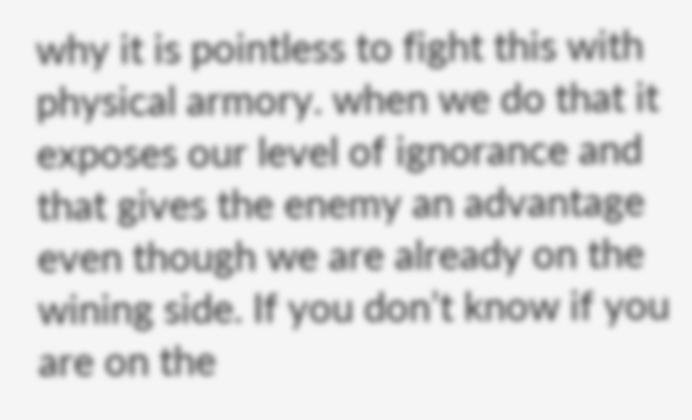why it is pointless to fight this with physical armory. when we do that it exposes our level of ignorance and that gives the enemy an advantage even though we are already on the wining side. If you don’t know if you are on the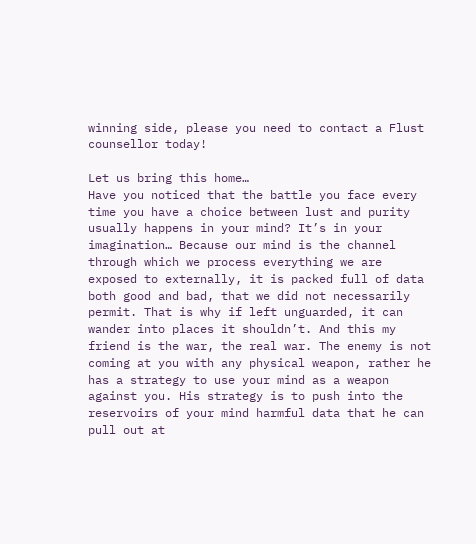winning side, please you need to contact a Flust counsellor today!

Let us bring this home…
Have you noticed that the battle you face every time you have a choice between lust and purity usually happens in your mind? It’s in your imagination… Because our mind is the channel through which we process everything we are exposed to externally, it is packed full of data both good and bad, that we did not necessarily permit. That is why if left unguarded, it can wander into places it shouldn’t. And this my friend is the war, the real war. The enemy is not coming at you with any physical weapon, rather he has a strategy to use your mind as a weapon against you. His strategy is to push into the reservoirs of your mind harmful data that he can pull out at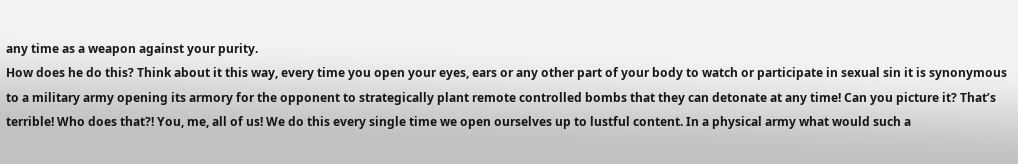any time as a weapon against your purity.
How does he do this? Think about it this way, every time you open your eyes, ears or any other part of your body to watch or participate in sexual sin it is synonymous to a military army opening its armory for the opponent to strategically plant remote controlled bombs that they can detonate at any time! Can you picture it? That’s terrible! Who does that?! You, me, all of us! We do this every single time we open ourselves up to lustful content. In a physical army what would such a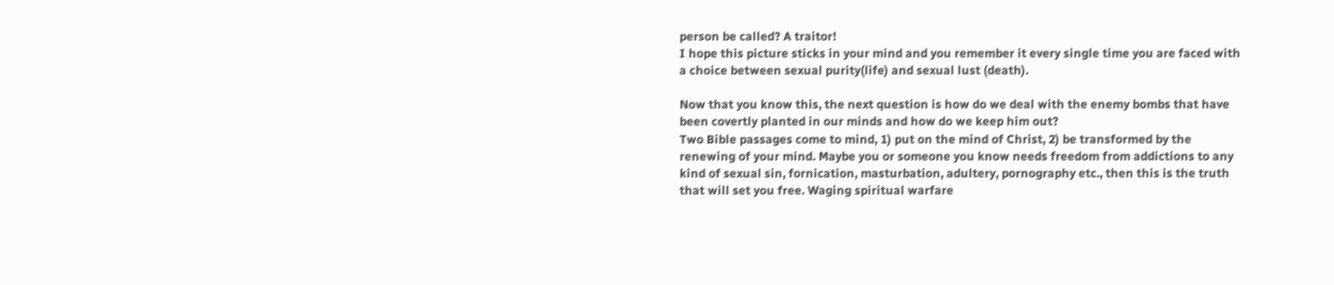person be called? A traitor!
I hope this picture sticks in your mind and you remember it every single time you are faced with a choice between sexual purity(life) and sexual lust (death).

Now that you know this, the next question is how do we deal with the enemy bombs that have been covertly planted in our minds and how do we keep him out?
Two Bible passages come to mind, 1) put on the mind of Christ, 2) be transformed by the renewing of your mind. Maybe you or someone you know needs freedom from addictions to any kind of sexual sin, fornication, masturbation, adultery, pornography etc., then this is the truth that will set you free. Waging spiritual warfare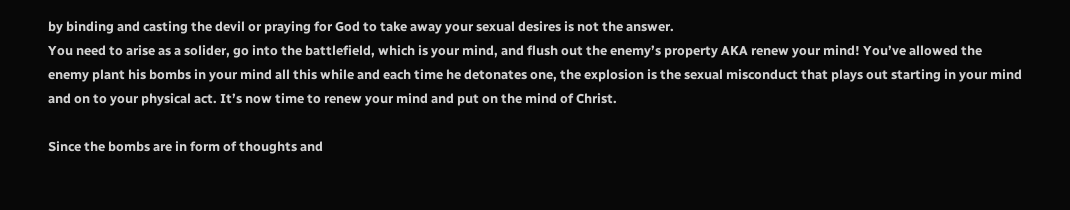by binding and casting the devil or praying for God to take away your sexual desires is not the answer.
You need to arise as a solider, go into the battlefield, which is your mind, and flush out the enemy’s property AKA renew your mind! You’ve allowed the enemy plant his bombs in your mind all this while and each time he detonates one, the explosion is the sexual misconduct that plays out starting in your mind and on to your physical act. It’s now time to renew your mind and put on the mind of Christ.

Since the bombs are in form of thoughts and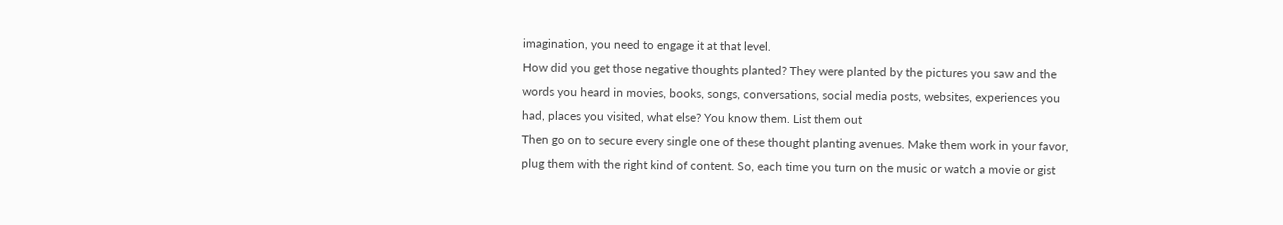imagination, you need to engage it at that level.
How did you get those negative thoughts planted? They were planted by the pictures you saw and the words you heard in movies, books, songs, conversations, social media posts, websites, experiences you had, places you visited, what else? You know them. List them out
Then go on to secure every single one of these thought planting avenues. Make them work in your favor, plug them with the right kind of content. So, each time you turn on the music or watch a movie or gist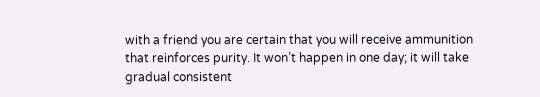with a friend you are certain that you will receive ammunition that reinforces purity. It won’t happen in one day; it will take gradual consistent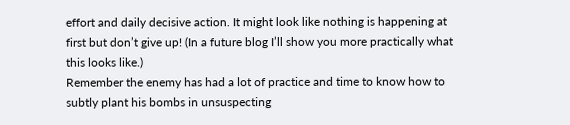effort and daily decisive action. It might look like nothing is happening at first but don’t give up! (In a future blog I’ll show you more practically what this looks like.)
Remember the enemy has had a lot of practice and time to know how to subtly plant his bombs in unsuspecting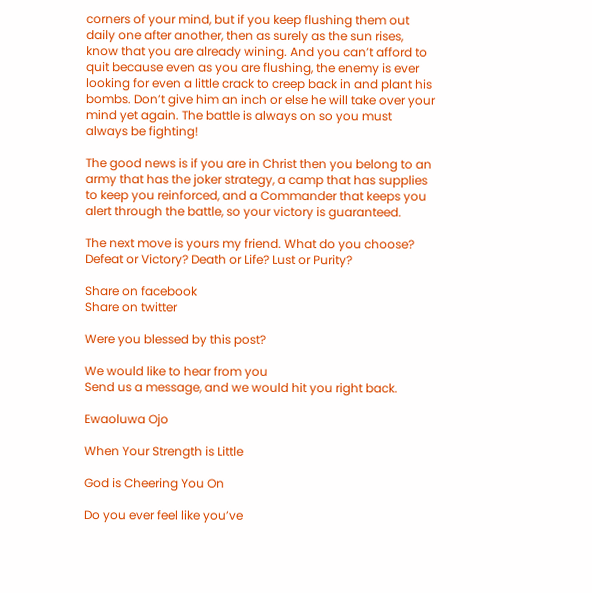corners of your mind, but if you keep flushing them out daily one after another, then as surely as the sun rises, know that you are already wining. And you can’t afford to quit because even as you are flushing, the enemy is ever looking for even a little crack to creep back in and plant his bombs. Don’t give him an inch or else he will take over your mind yet again. The battle is always on so you must always be fighting!

The good news is if you are in Christ then you belong to an army that has the joker strategy, a camp that has supplies to keep you reinforced, and a Commander that keeps you alert through the battle, so your victory is guaranteed.

The next move is yours my friend. What do you choose? Defeat or Victory? Death or Life? Lust or Purity?

Share on facebook
Share on twitter

Were you blessed by this post?

We would like to hear from you
Send us a message, and we would hit you right back.

Ewaoluwa Ojo

When Your Strength is Little

God is Cheering You On

Do you ever feel like you’ve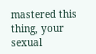mastered this thing, your sexual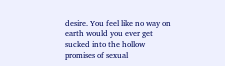desire. You feel like no way on earth would you ever get sucked into the hollow promises of sexual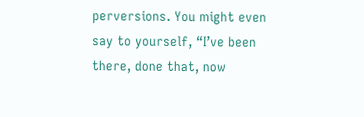perversions. You might even say to yourself, “I’ve been there, done that, now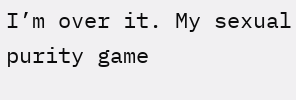I’m over it. My sexual purity game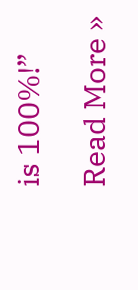is 100%!”

Read More »